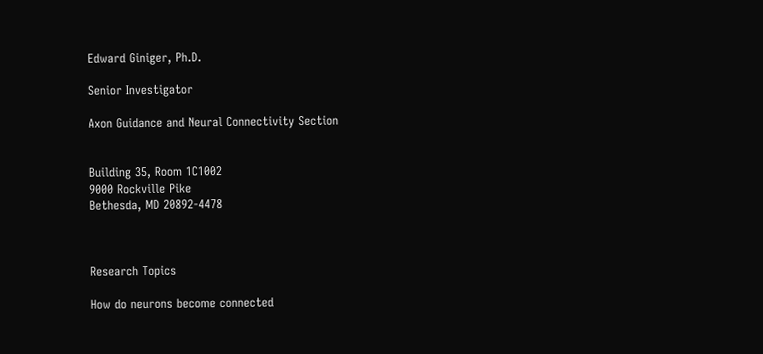Edward Giniger, Ph.D.

Senior Investigator

Axon Guidance and Neural Connectivity Section


Building 35, Room 1C1002
9000 Rockville Pike
Bethesda, MD 20892-4478



Research Topics

How do neurons become connected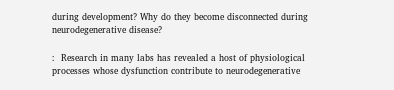during development? Why do they become disconnected during neurodegenerative disease?

:  Research in many labs has revealed a host of physiological processes whose dysfunction contribute to neurodegenerative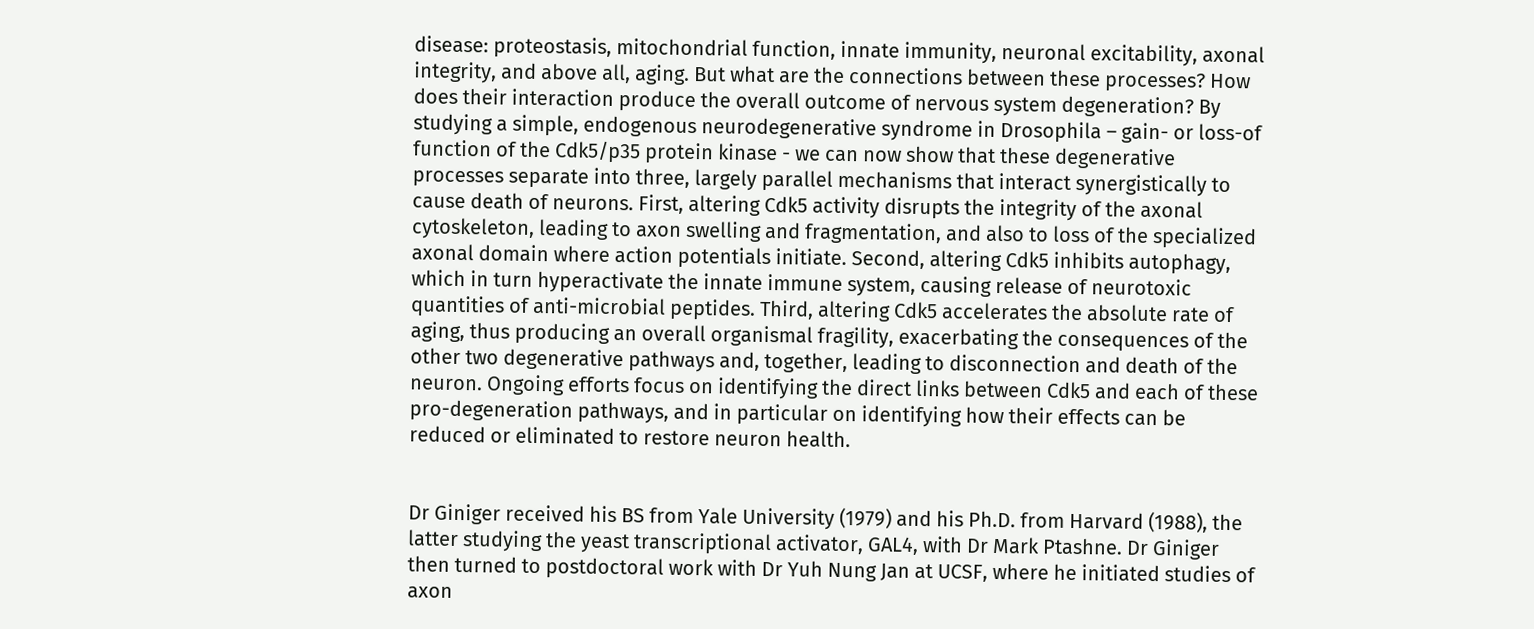disease: proteostasis, mitochondrial function, innate immunity, neuronal excitability, axonal integrity, and above all, aging. But what are the connections between these processes? How does their interaction produce the overall outcome of nervous system degeneration? By studying a simple, endogenous neurodegenerative syndrome in Drosophila – gain- or loss-of function of the Cdk5/p35 protein kinase - we can now show that these degenerative processes separate into three, largely parallel mechanisms that interact synergistically to cause death of neurons. First, altering Cdk5 activity disrupts the integrity of the axonal cytoskeleton, leading to axon swelling and fragmentation, and also to loss of the specialized axonal domain where action potentials initiate. Second, altering Cdk5 inhibits autophagy, which in turn hyperactivate the innate immune system, causing release of neurotoxic quantities of anti-microbial peptides. Third, altering Cdk5 accelerates the absolute rate of aging, thus producing an overall organismal fragility, exacerbating the consequences of the other two degenerative pathways and, together, leading to disconnection and death of the neuron. Ongoing efforts focus on identifying the direct links between Cdk5 and each of these pro-degeneration pathways, and in particular on identifying how their effects can be reduced or eliminated to restore neuron health.


Dr Giniger received his BS from Yale University (1979) and his Ph.D. from Harvard (1988), the latter studying the yeast transcriptional activator, GAL4, with Dr Mark Ptashne. Dr Giniger then turned to postdoctoral work with Dr Yuh Nung Jan at UCSF, where he initiated studies of axon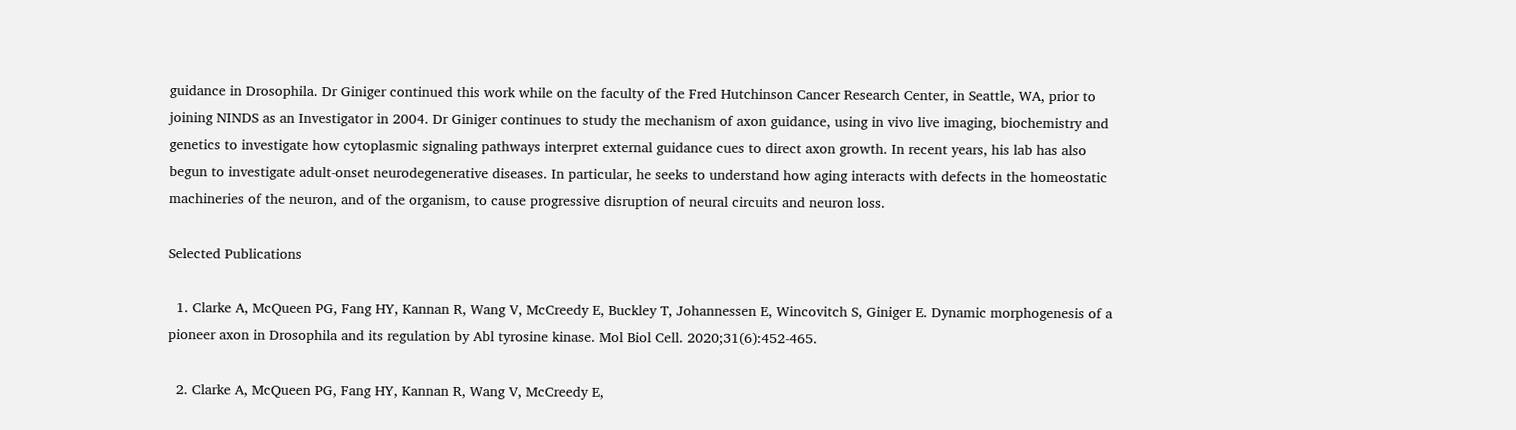guidance in Drosophila. Dr Giniger continued this work while on the faculty of the Fred Hutchinson Cancer Research Center, in Seattle, WA, prior to joining NINDS as an Investigator in 2004. Dr Giniger continues to study the mechanism of axon guidance, using in vivo live imaging, biochemistry and genetics to investigate how cytoplasmic signaling pathways interpret external guidance cues to direct axon growth. In recent years, his lab has also begun to investigate adult-onset neurodegenerative diseases. In particular, he seeks to understand how aging interacts with defects in the homeostatic machineries of the neuron, and of the organism, to cause progressive disruption of neural circuits and neuron loss.

Selected Publications

  1. Clarke A, McQueen PG, Fang HY, Kannan R, Wang V, McCreedy E, Buckley T, Johannessen E, Wincovitch S, Giniger E. Dynamic morphogenesis of a pioneer axon in Drosophila and its regulation by Abl tyrosine kinase. Mol Biol Cell. 2020;31(6):452-465.

  2. Clarke A, McQueen PG, Fang HY, Kannan R, Wang V, McCreedy E,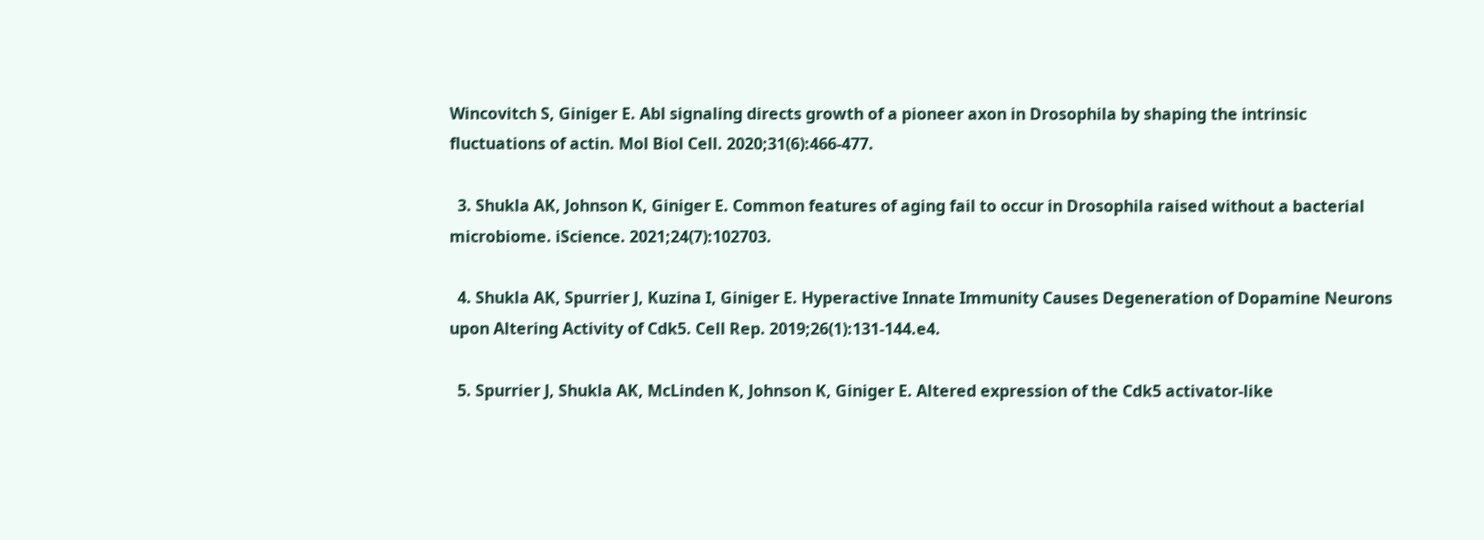Wincovitch S, Giniger E. Abl signaling directs growth of a pioneer axon in Drosophila by shaping the intrinsic fluctuations of actin. Mol Biol Cell. 2020;31(6):466-477.

  3. Shukla AK, Johnson K, Giniger E. Common features of aging fail to occur in Drosophila raised without a bacterial microbiome. iScience. 2021;24(7):102703.

  4. Shukla AK, Spurrier J, Kuzina I, Giniger E. Hyperactive Innate Immunity Causes Degeneration of Dopamine Neurons upon Altering Activity of Cdk5. Cell Rep. 2019;26(1):131-144.e4.

  5. Spurrier J, Shukla AK, McLinden K, Johnson K, Giniger E. Altered expression of the Cdk5 activator-like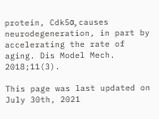protein, Cdk5α, causes neurodegeneration, in part by accelerating the rate of aging. Dis Model Mech. 2018;11(3).

This page was last updated on July 30th, 2021